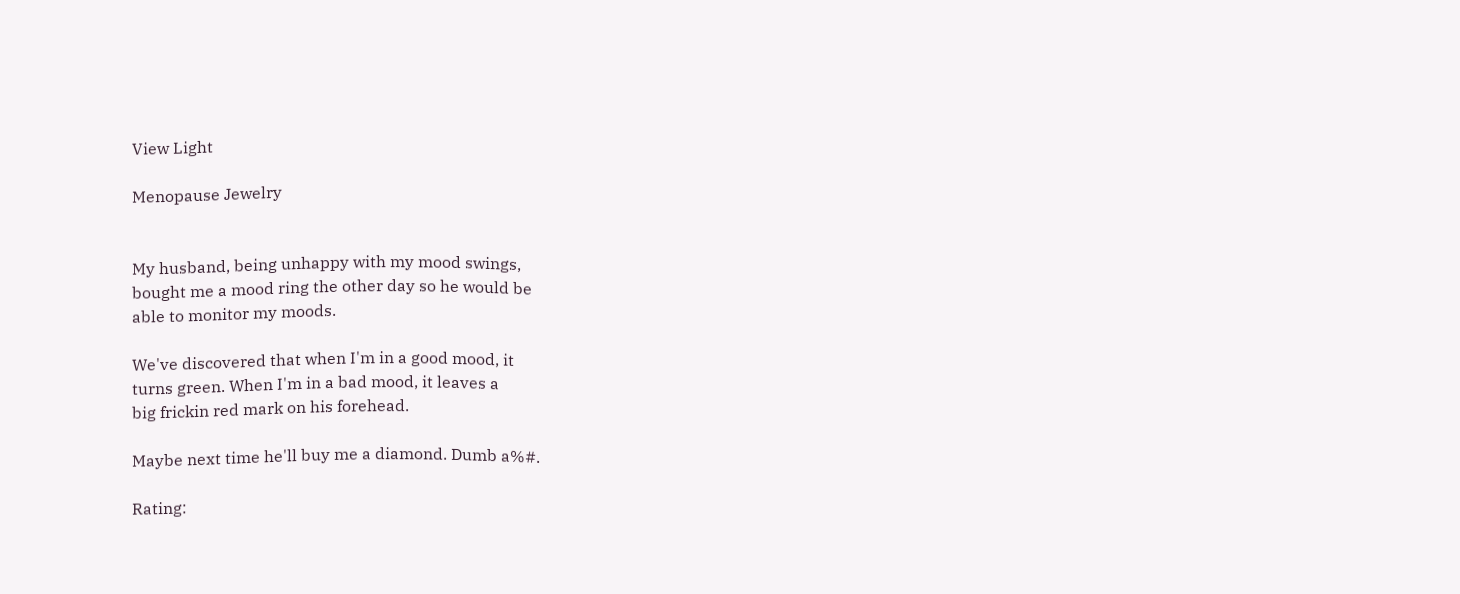View Light

Menopause Jewelry


My husband, being unhappy with my mood swings,
bought me a mood ring the other day so he would be
able to monitor my moods.

We've discovered that when I'm in a good mood, it
turns green. When I'm in a bad mood, it leaves a
big frickin red mark on his forehead.

Maybe next time he'll buy me a diamond. Dumb a%#.

Rating: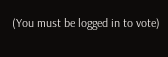(You must be logged in to vote)